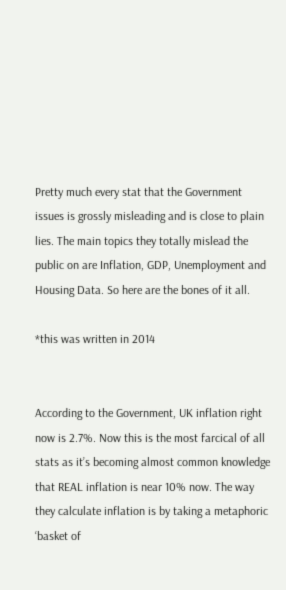Pretty much every stat that the Government issues is grossly misleading and is close to plain lies. The main topics they totally mislead the public on are Inflation, GDP, Unemployment and Housing Data. So here are the bones of it all.

*this was written in 2014


According to the Government, UK inflation right now is 2.7%. Now this is the most farcical of all stats as it’s becoming almost common knowledge that REAL inflation is near 10% now. The way they calculate inflation is by taking a metaphoric ‘basket of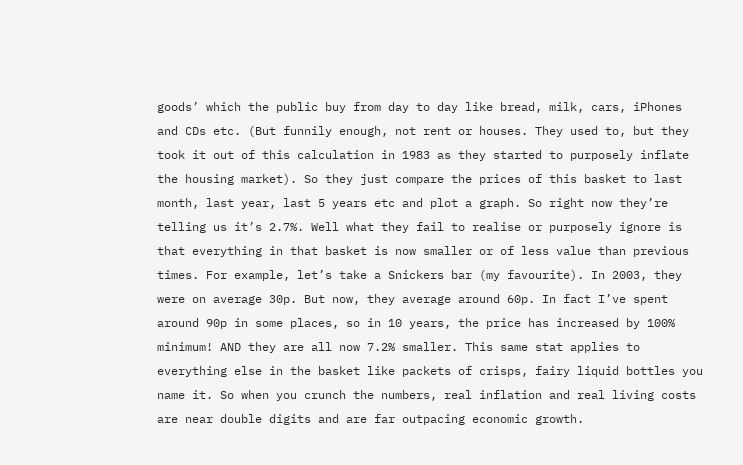goods’ which the public buy from day to day like bread, milk, cars, iPhones and CDs etc. (But funnily enough, not rent or houses. They used to, but they took it out of this calculation in 1983 as they started to purposely inflate the housing market). So they just compare the prices of this basket to last month, last year, last 5 years etc and plot a graph. So right now they’re telling us it’s 2.7%. Well what they fail to realise or purposely ignore is that everything in that basket is now smaller or of less value than previous times. For example, let’s take a Snickers bar (my favourite). In 2003, they were on average 30p. But now, they average around 60p. In fact I’ve spent around 90p in some places, so in 10 years, the price has increased by 100% minimum! AND they are all now 7.2% smaller. This same stat applies to everything else in the basket like packets of crisps, fairy liquid bottles you name it. So when you crunch the numbers, real inflation and real living costs are near double digits and are far outpacing economic growth.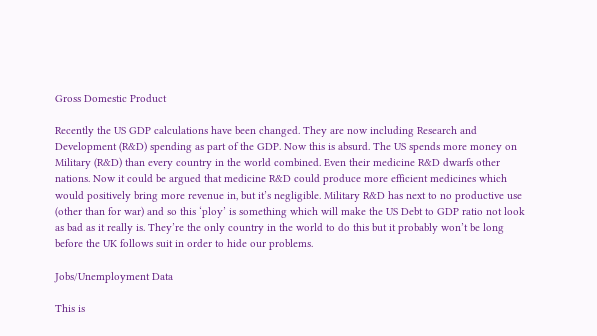Gross Domestic Product

Recently the US GDP calculations have been changed. They are now including Research and Development (R&D) spending as part of the GDP. Now this is absurd. The US spends more money on Military (R&D) than every country in the world combined. Even their medicine R&D dwarfs other nations. Now it could be argued that medicine R&D could produce more efficient medicines which would positively bring more revenue in, but it’s negligible. Military R&D has next to no productive use (other than for war) and so this ‘ploy’ is something which will make the US Debt to GDP ratio not look as bad as it really is. They’re the only country in the world to do this but it probably won’t be long before the UK follows suit in order to hide our problems.

Jobs/Unemployment Data

This is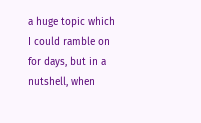a huge topic which I could ramble on for days, but in a nutshell, when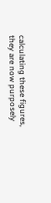calculating these figures, they are now purposely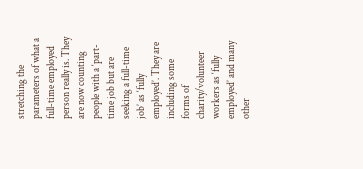stretching the parameters of what a full-time employed person really is. They are now counting people with a ‘part-time job but are seeking a full-time job’ as ‘fully employed’. They are including some forms of charity/volunteer workers as ‘fully employed’ and many other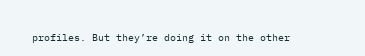profiles. But they’re doing it on the other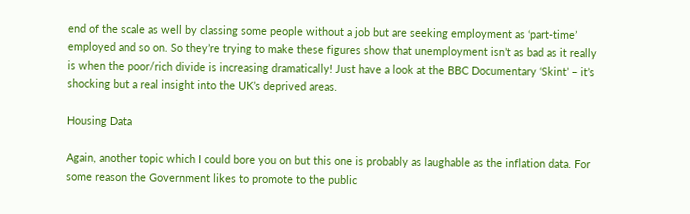end of the scale as well by classing some people without a job but are seeking employment as ‘part-time’ employed and so on. So they’re trying to make these figures show that unemployment isn’t as bad as it really is when the poor/rich divide is increasing dramatically! Just have a look at the BBC Documentary ‘Skint’ – it’s shocking but a real insight into the UK’s deprived areas.

Housing Data

Again, another topic which I could bore you on but this one is probably as laughable as the inflation data. For some reason the Government likes to promote to the public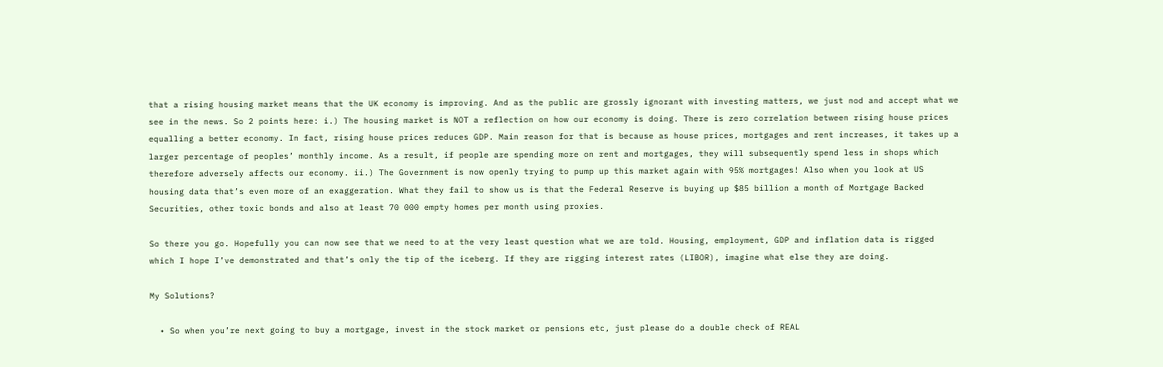that a rising housing market means that the UK economy is improving. And as the public are grossly ignorant with investing matters, we just nod and accept what we see in the news. So 2 points here: i.) The housing market is NOT a reflection on how our economy is doing. There is zero correlation between rising house prices equalling a better economy. In fact, rising house prices reduces GDP. Main reason for that is because as house prices, mortgages and rent increases, it takes up a larger percentage of peoples’ monthly income. As a result, if people are spending more on rent and mortgages, they will subsequently spend less in shops which therefore adversely affects our economy. ii.) The Government is now openly trying to pump up this market again with 95% mortgages! Also when you look at US housing data that’s even more of an exaggeration. What they fail to show us is that the Federal Reserve is buying up $85 billion a month of Mortgage Backed Securities, other toxic bonds and also at least 70 000 empty homes per month using proxies.

So there you go. Hopefully you can now see that we need to at the very least question what we are told. Housing, employment, GDP and inflation data is rigged which I hope I’ve demonstrated and that’s only the tip of the iceberg. If they are rigging interest rates (LIBOR), imagine what else they are doing.

My Solutions?

  • So when you’re next going to buy a mortgage, invest in the stock market or pensions etc, just please do a double check of REAL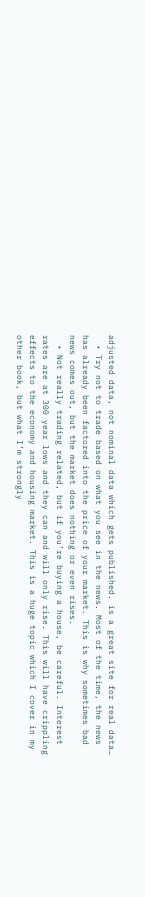adjusted data, not nominal data which gets published. is a great site for real data…
  • Try not to trade based on what you see in the news. Most of the time, the news has already been factored into the price of your market. This is why sometimes bad news comes out, but the market does nothing or even rises.
  • Not really trading related, but if you’re buying a house, be careful. Interest rates are at 300 year lows and they can and will only rise. This will have crippling effects to the economy and housing market. This is a huge topic which I cover in my other book, but what I’m strongly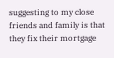suggesting to my close friends and family is that they fix their mortgage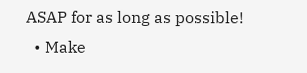ASAP for as long as possible!
  • Make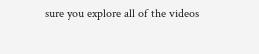sure you explore all of the videos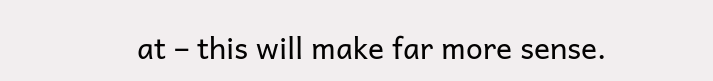at – this will make far more sense.